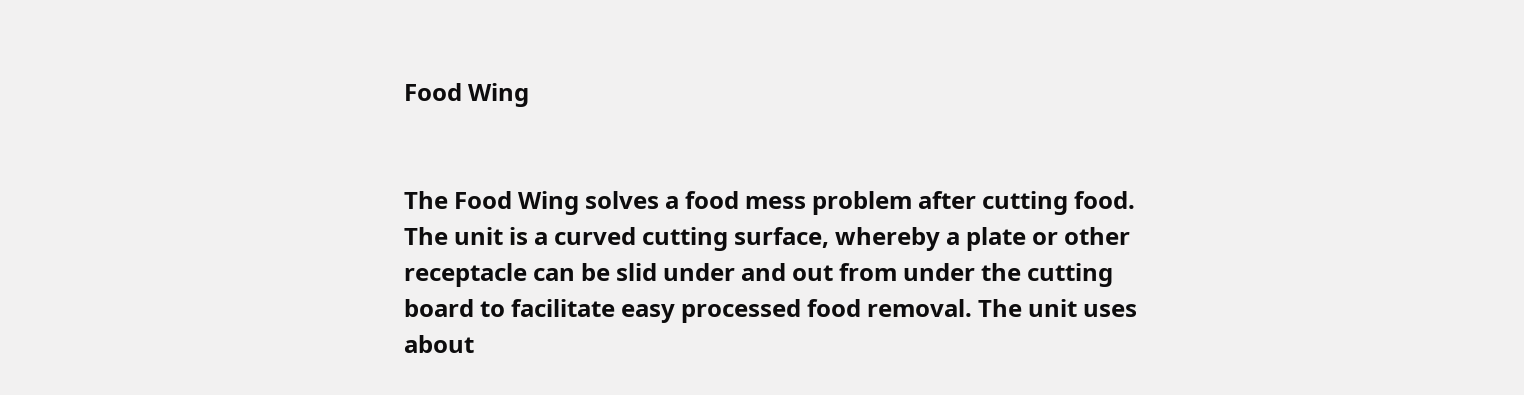Food Wing


The Food Wing solves a food mess problem after cutting food. The unit is a curved cutting surface, whereby a plate or other receptacle can be slid under and out from under the cutting board to facilitate easy processed food removal. The unit uses about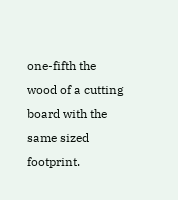one-fifth the wood of a cutting board with the same sized footprint.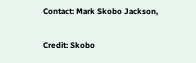Contact: Mark Skobo Jackson,

Credit: Skobo